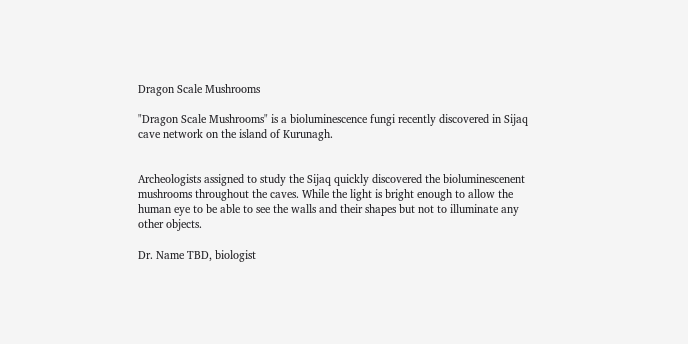Dragon Scale Mushrooms

"Dragon Scale Mushrooms" is a bioluminescence fungi recently discovered in Sijaq cave network on the island of Kurunagh.


Archeologists assigned to study the Sijaq quickly discovered the bioluminescenent mushrooms throughout the caves. While the light is bright enough to allow the human eye to be able to see the walls and their shapes but not to illuminate any other objects.

Dr. Name TBD, biologist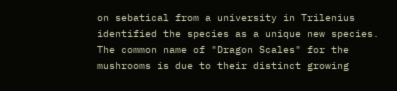on sebatical from a university in Trilenius identified the species as a unique new species. The common name of "Dragon Scales" for the mushrooms is due to their distinct growing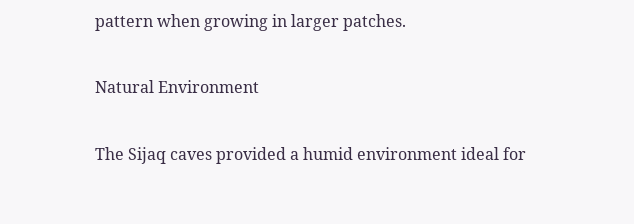pattern when growing in larger patches.

Natural Environment

The Sijaq caves provided a humid environment ideal for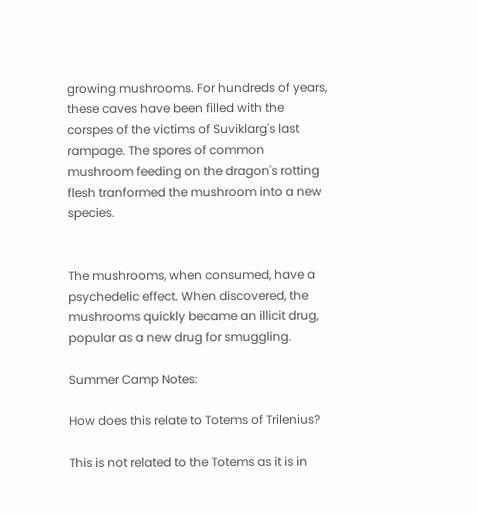growing mushrooms. For hundreds of years, these caves have been filled with the corspes of the victims of Suviklarg's last rampage. The spores of common mushroom feeding on the dragon's rotting flesh tranformed the mushroom into a new species.


The mushrooms, when consumed, have a psychedelic effect. When discovered, the mushrooms quickly became an illicit drug, popular as a new drug for smuggling.

Summer Camp Notes:

How does this relate to Totems of Trilenius?

This is not related to the Totems as it is in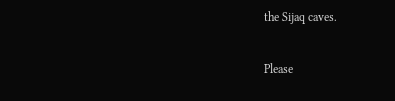the Sijaq caves.


Please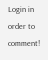Login in order to comment!